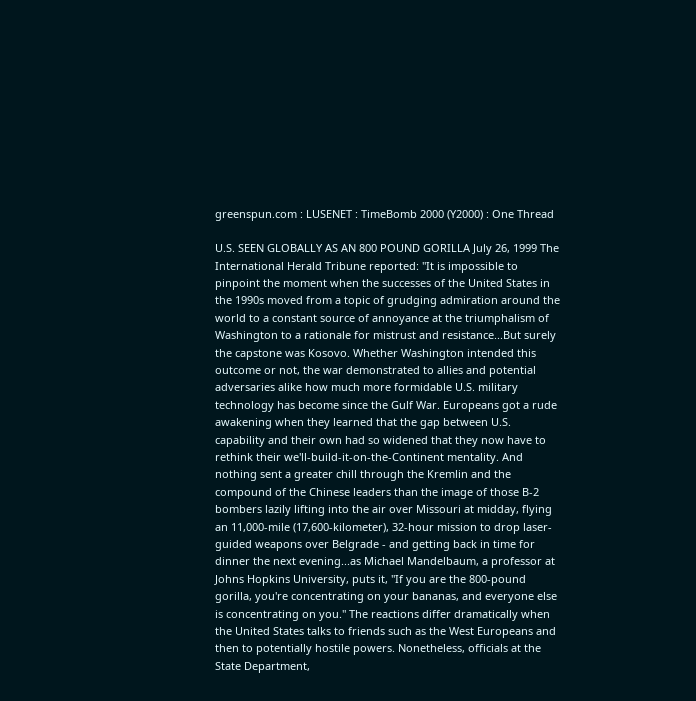greenspun.com : LUSENET : TimeBomb 2000 (Y2000) : One Thread

U.S. SEEN GLOBALLY AS AN 800 POUND GORILLA July 26, 1999 The International Herald Tribune reported: "It is impossible to pinpoint the moment when the successes of the United States in the 1990s moved from a topic of grudging admiration around the world to a constant source of annoyance at the triumphalism of Washington to a rationale for mistrust and resistance...But surely the capstone was Kosovo. Whether Washington intended this outcome or not, the war demonstrated to allies and potential adversaries alike how much more formidable U.S. military technology has become since the Gulf War. Europeans got a rude awakening when they learned that the gap between U.S. capability and their own had so widened that they now have to rethink their we'll-build-it-on-the-Continent mentality. And nothing sent a greater chill through the Kremlin and the compound of the Chinese leaders than the image of those B-2 bombers lazily lifting into the air over Missouri at midday, flying an 11,000-mile (17,600-kilometer), 32-hour mission to drop laser-guided weapons over Belgrade - and getting back in time for dinner the next evening...as Michael Mandelbaum, a professor at Johns Hopkins University, puts it, ''If you are the 800-pound gorilla, you're concentrating on your bananas, and everyone else is concentrating on you.'' The reactions differ dramatically when the United States talks to friends such as the West Europeans and then to potentially hostile powers. Nonetheless, officials at the State Department,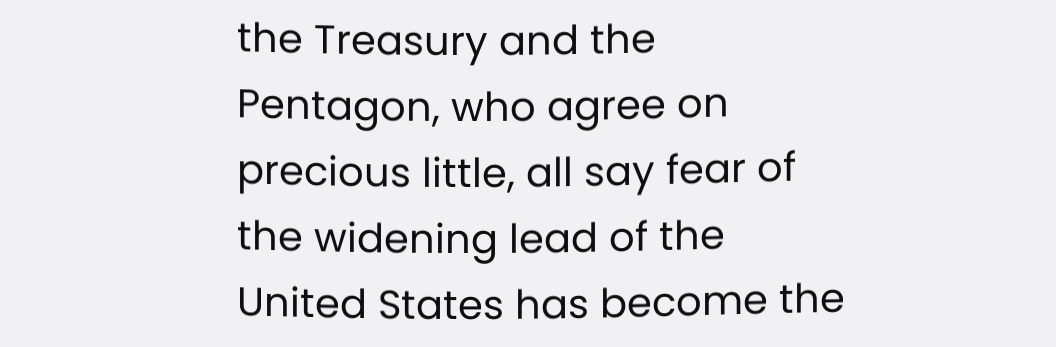the Treasury and the Pentagon, who agree on precious little, all say fear of the widening lead of the United States has become the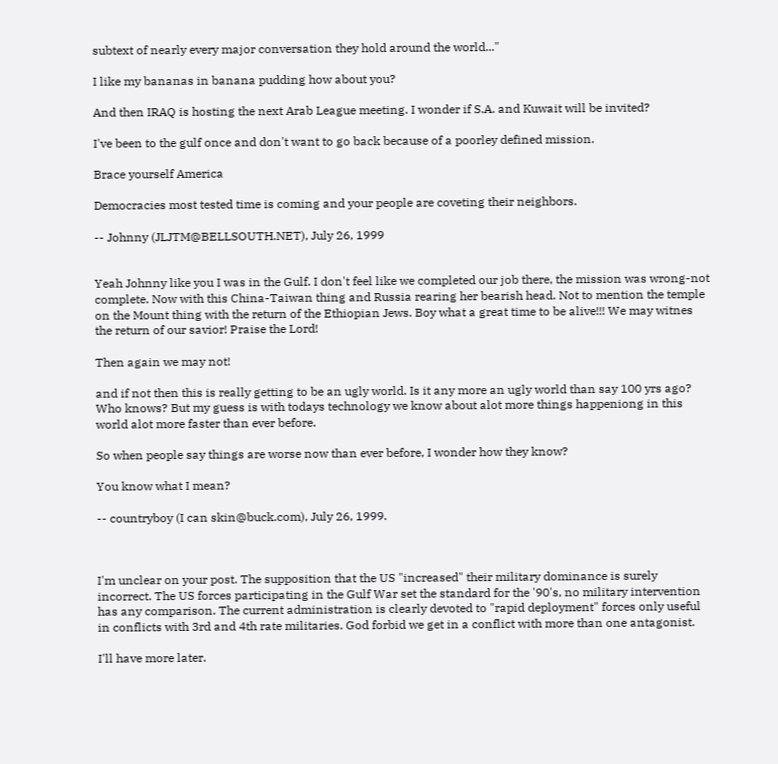subtext of nearly every major conversation they hold around the world..."

I like my bananas in banana pudding how about you?

And then IRAQ is hosting the next Arab League meeting. I wonder if S.A. and Kuwait will be invited?

I've been to the gulf once and don't want to go back because of a poorley defined mission.

Brace yourself America

Democracies most tested time is coming and your people are coveting their neighbors.

-- Johnny (JLJTM@BELLSOUTH.NET), July 26, 1999


Yeah Johnny like you I was in the Gulf. I don't feel like we completed our job there, the mission was wrong-not complete. Now with this China-Taiwan thing and Russia rearing her bearish head. Not to mention the temple on the Mount thing with the return of the Ethiopian Jews. Boy what a great time to be alive!!! We may witnes the return of our savior! Praise the Lord!

Then again we may not!

and if not then this is really getting to be an ugly world. Is it any more an ugly world than say 100 yrs ago? Who knows? But my guess is with todays technology we know about alot more things happeniong in this world alot more faster than ever before.

So when people say things are worse now than ever before, I wonder how they know?

You know what I mean?

-- countryboy (I can skin@buck.com), July 26, 1999.



I'm unclear on your post. The supposition that the US "increased" their military dominance is surely incorrect. The US forces participating in the Gulf War set the standard for the '90's, no military intervention has any comparison. The current administration is clearly devoted to "rapid deployment" forces only useful in conflicts with 3rd and 4th rate militaries. God forbid we get in a conflict with more than one antagonist.

I'll have more later.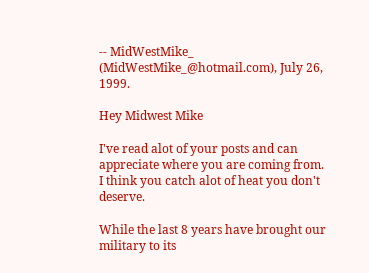-- MidWestMike_ (MidWestMike_@hotmail.com), July 26, 1999.

Hey Midwest Mike

I've read alot of your posts and can appreciate where you are coming from. I think you catch alot of heat you don't deserve.

While the last 8 years have brought our military to its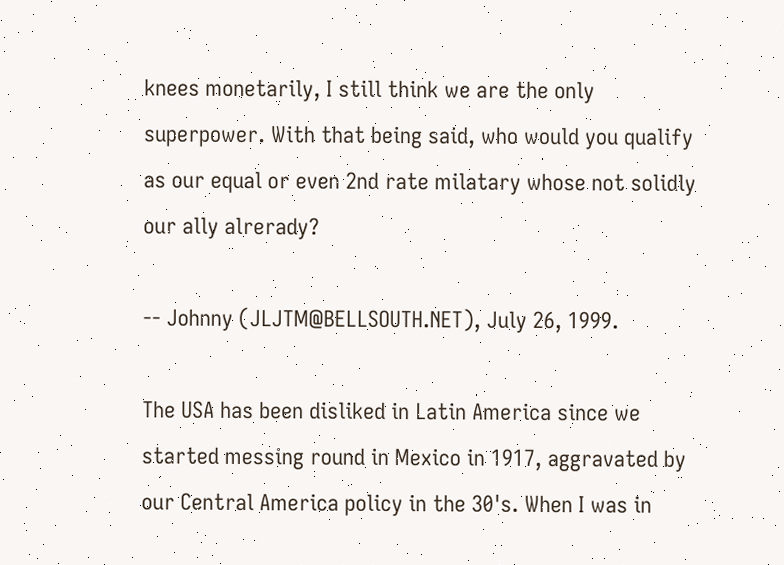knees monetarily, I still think we are the only superpower. With that being said, who would you qualify as our equal or even 2nd rate milatary whose not solidly our ally alrerady?

-- Johnny (JLJTM@BELLSOUTH.NET), July 26, 1999.

The USA has been disliked in Latin America since we started messing round in Mexico in 1917, aggravated by our Central America policy in the 30's. When I was in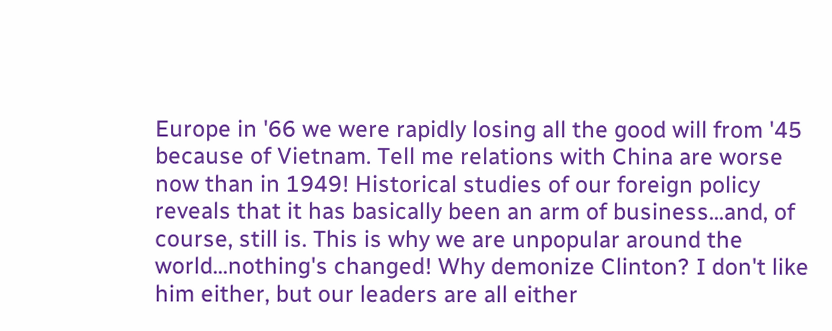Europe in '66 we were rapidly losing all the good will from '45 because of Vietnam. Tell me relations with China are worse now than in 1949! Historical studies of our foreign policy reveals that it has basically been an arm of business...and, of course, still is. This is why we are unpopular around the world...nothing's changed! Why demonize Clinton? I don't like him either, but our leaders are all either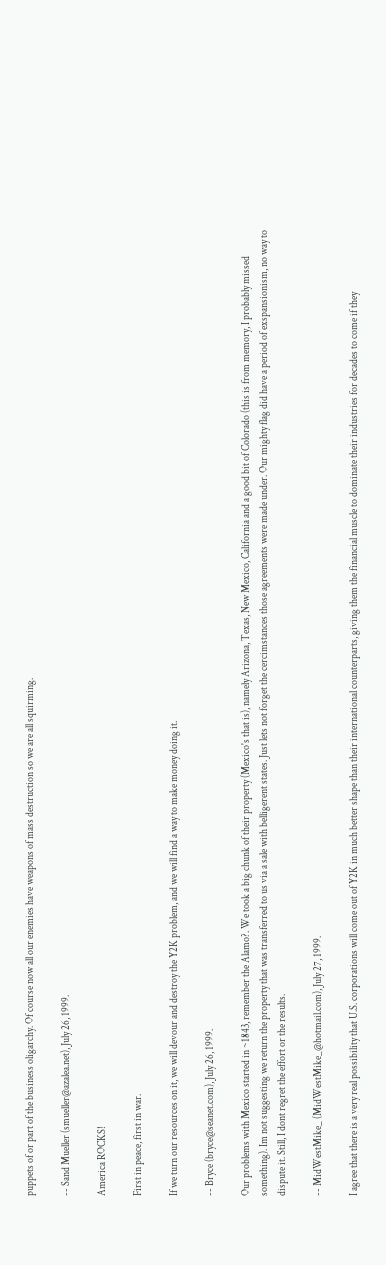puppets of or part of the business oligarchy. Of course now all our enemies have weapons of mass destruction so we are all squirming.

-- Sand Mueller (smueller@azalea.net), July 26, 1999.

America ROCKS!

First in peace, first in war.

If we turn our resources on it, we will devour and destroy the Y2K problem, and we will find a way to make money doing it.

-- Bryce (bryce@seanet.com), July 26, 1999.

Our problems with Mexico started in ~1843, remember the Alamo?. We took a big chunk of their property (Mexico's that is), namely Arizona, Texas, New Mexico, California and a good bit of Colorado (this is from memory, I probably missed something). Im not suggesting we return the property that was transferred to us via a sale with belligerent states. Just lets not forget the cercimstances those agreements were made under. Our mighty flag did have a period of exspansionism, no way to dispute it. Still, I dont regret the effort or the results.

-- MidWestMike_ (MidWestMike_@hotmail.com), July 27, 1999.

I agree that there is a very real possibility that U.S. corporations will come out of Y2K in much better shape than their international counterparts, giving them the financial muscle to dominate their industries for decades to come if they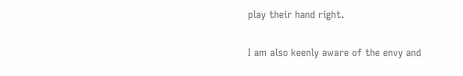play their hand right.

I am also keenly aware of the envy and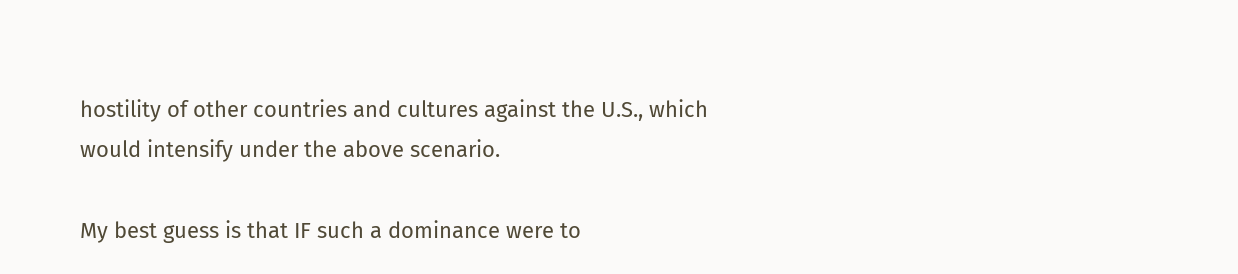hostility of other countries and cultures against the U.S., which would intensify under the above scenario.

My best guess is that IF such a dominance were to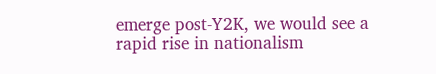emerge post-Y2K, we would see a rapid rise in nationalism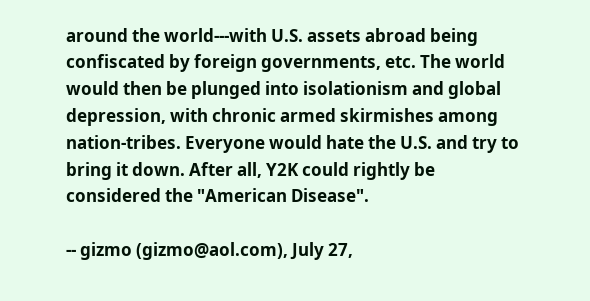around the world---with U.S. assets abroad being confiscated by foreign governments, etc. The world would then be plunged into isolationism and global depression, with chronic armed skirmishes among nation-tribes. Everyone would hate the U.S. and try to bring it down. After all, Y2K could rightly be considered the "American Disease".

-- gizmo (gizmo@aol.com), July 27,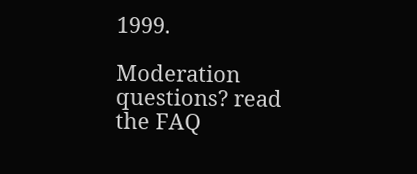1999.

Moderation questions? read the FAQ